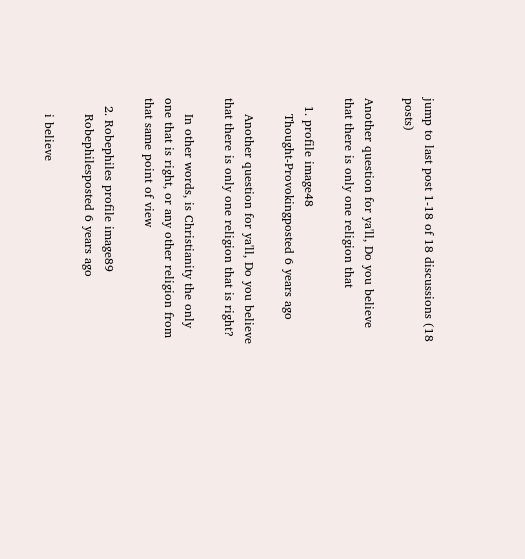jump to last post 1-18 of 18 discussions (18 posts)

Another question for ya'll, Do you believe that there is only one religion that

  1. profile image48
    Thought-Provokingposted 6 years ago

    Another question for ya'll, Do you believe that there is only one religion that is right?

    In other words, is Christianity the only one that is right, or any other religion from that same point of view

  2. Robephiles profile image89
    Robephilesposted 6 years ago

    i believe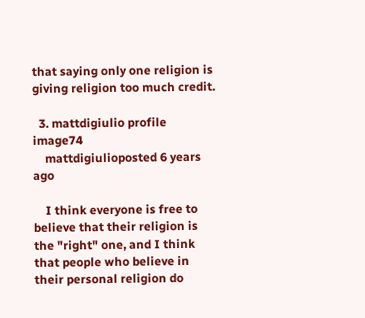that saying only one religion is giving religion too much credit.

  3. mattdigiulio profile image74
    mattdigiulioposted 6 years ago

    I think everyone is free to believe that their religion is the "right" one, and I think that people who believe in their personal religion do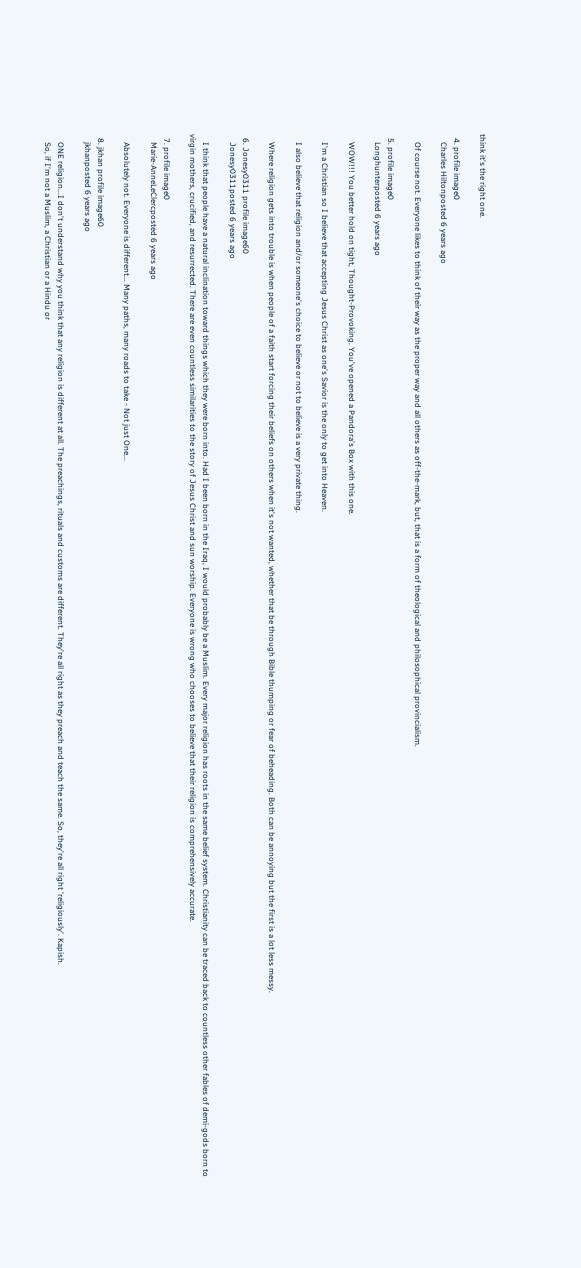think it's the right one.

  4. profile image0
    Charles Hiltonposted 6 years ago

    Of course not. Everyone likes to think of their way as the proper way and all others as off-the-mark, but, that is a form of theological and philosophical provincialism.

  5. profile image0
    Longhunterposted 6 years ago

    WOW!!! You better hold on tight, Thought-Provoking. You've opened a Pandora's Box with this one.

    I'm a Christian so I believe that accepting Jesus Christ as one's Savior is the only to get into Heaven.

    I also believe that religion and/or someone's choice to believe or not to believe is a very private thing.

    Where religion gets into trouble is when people of a faith start forcing their beliefs on others when it's not wanted, whether that be through Bible thumping or fear of beheading. Both can be annoying but the first is a lot less messy.

  6. Jonesy0311 profile image60
    Jonesy0311posted 6 years ago

    I think that people have a natural inclination toward things which they were born into. Had I been born in the Iraq, I would probably be a Muslim. Every major religion has roots in the same belief system. Christianity can be traced back to countless other fables of demi-gods born to virgin mothers, crucified, and resurrected. There are even countless similarities to the story of Jesus Christ and sun worship. Everyone is wrong who chooses to believe that their religion is comprehensively accurate.

  7. profile image0
    Marie-AnneLeClercposted 6 years ago

    Absolutely not. Everyone is different... Many paths, many roads to take - Not just One...

  8. jkhan profile image60
    jkhanposted 6 years ago

    ONE religion...I don't understand why you think that any religion is different at all. The preachings, rituals and customs are different. They're all right as they preach and teach the same. So, they're all right 'religiously'. Kapish.
    So, if I'm not a Muslim, a Christian or a Hindu or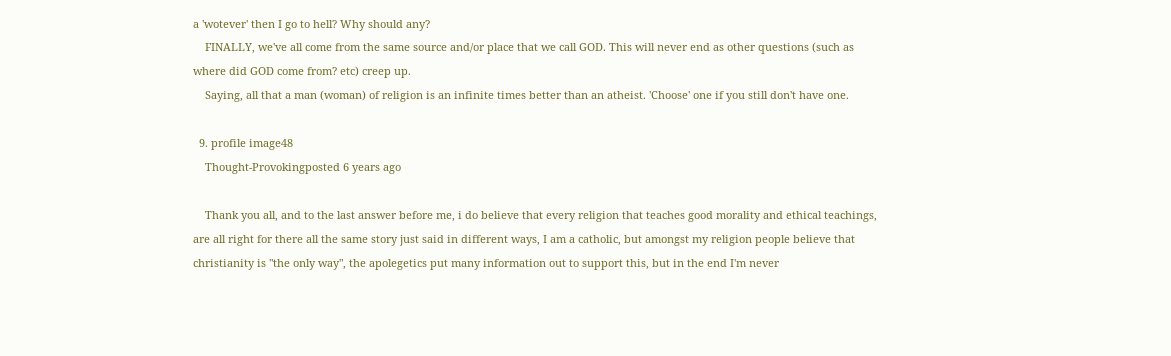a 'wotever' then I go to hell? Why should any?
    FINALLY, we've all come from the same source and/or place that we call GOD. This will never end as other questions (such as where did GOD come from? etc) creep up.
    Saying, all that a man (woman) of religion is an infinite times better than an atheist. 'Choose' one if you still don't have one.

  9. profile image48
    Thought-Provokingposted 6 years ago

    Thank you all, and to the last answer before me, i do believe that every religion that teaches good morality and ethical teachings, are all right for there all the same story just said in different ways, I am a catholic, but amongst my religion people believe that christianity is "the only way", the apolegetics put many information out to support this, but in the end I'm never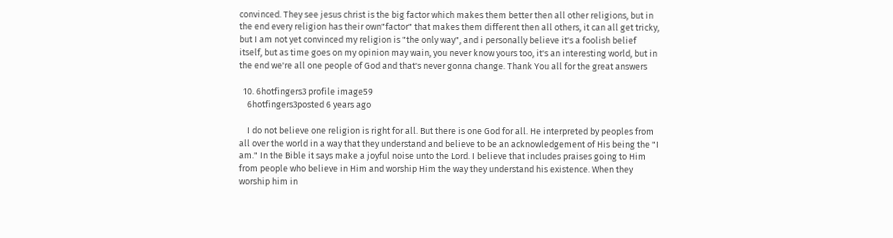convinced. They see jesus christ is the big factor which makes them better then all other religions, but in the end every religion has their own"factor" that makes them different then all others, it can all get tricky, but I am not yet convinced my religion is "the only way", and i personally believe it's a foolish belief itself, but as time goes on my opinion may wain, you never know yours too, it's an interesting world, but in the end we're all one people of God and that's never gonna change. Thank You all for the great answers

  10. 6hotfingers3 profile image59
    6hotfingers3posted 6 years ago

    I do not believe one religion is right for all. But there is one God for all. He interpreted by peoples from all over the world in a way that they understand and believe to be an acknowledgement of His being the "I am." In the Bible it says make a joyful noise unto the Lord. I believe that includes praises going to Him from people who believe in Him and worship Him the way they understand his existence. When they worship him in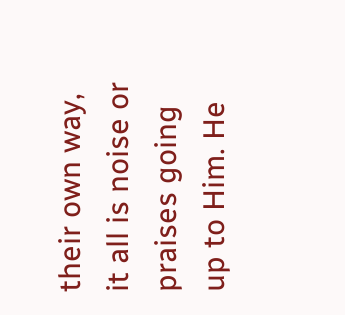their own way, it all is noise or praises going up to Him. He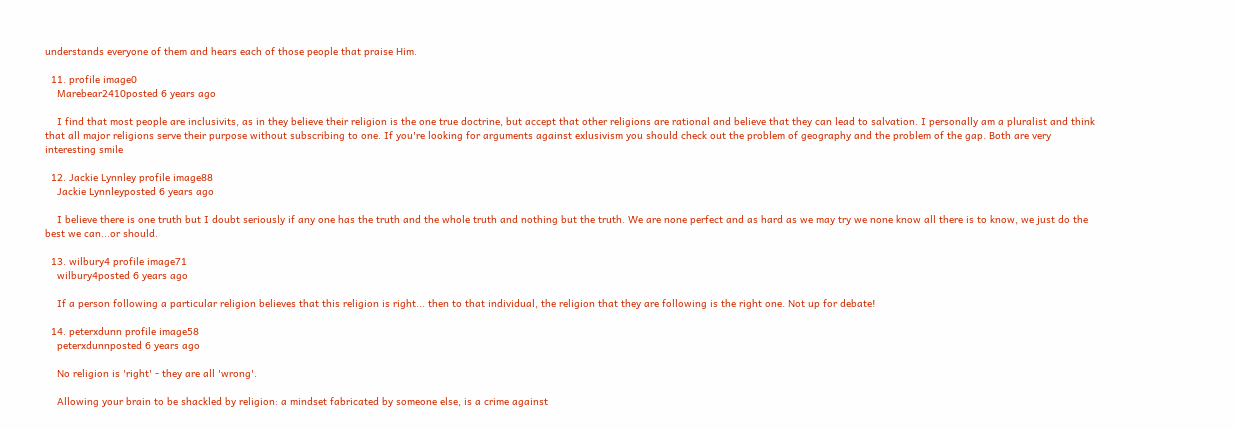understands everyone of them and hears each of those people that praise Him.

  11. profile image0
    Marebear2410posted 6 years ago

    I find that most people are inclusivits, as in they believe their religion is the one true doctrine, but accept that other religions are rational and believe that they can lead to salvation. I personally am a pluralist and think that all major religions serve their purpose without subscribing to one. If you're looking for arguments against exlusivism you should check out the problem of geography and the problem of the gap. Both are very interesting smile

  12. Jackie Lynnley profile image88
    Jackie Lynnleyposted 6 years ago

    I believe there is one truth but I doubt seriously if any one has the truth and the whole truth and nothing but the truth. We are none perfect and as hard as we may try we none know all there is to know, we just do the best we can...or should.

  13. wilbury4 profile image71
    wilbury4posted 6 years ago

    If a person following a particular religion believes that this religion is right... then to that individual, the religion that they are following is the right one. Not up for debate!

  14. peterxdunn profile image58
    peterxdunnposted 6 years ago

    No religion is 'right' - they are all 'wrong'.

    Allowing your brain to be shackled by religion: a mindset fabricated by someone else, is a crime against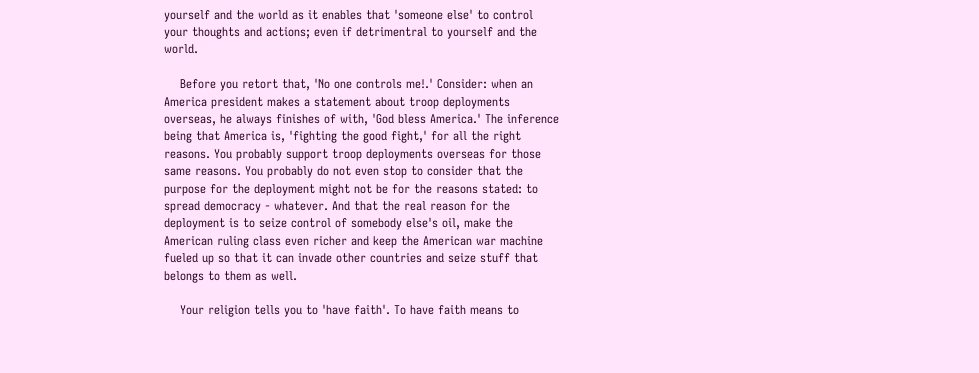yourself and the world as it enables that 'someone else' to control your thoughts and actions; even if detrimentral to yourself and the world.

    Before you retort that, 'No one controls me!.' Consider: when an America president makes a statement about troop deployments overseas, he always finishes of with, 'God bless America.' The inference being that America is, 'fighting the good fight,' for all the right reasons. You probably support troop deployments overseas for those same reasons. You probably do not even stop to consider that the purpose for the deployment might not be for the reasons stated: to spread democracy - whatever. And that the real reason for the deployment is to seize control of somebody else's oil, make the American ruling class even richer and keep the American war machine fueled up so that it can invade other countries and seize stuff that belongs to them as well.

    Your religion tells you to 'have faith'. To have faith means to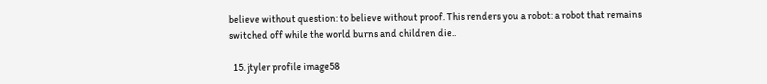believe without question: to believe without proof. This renders you a robot: a robot that remains switched off while the world burns and children die..

  15. jtyler profile image58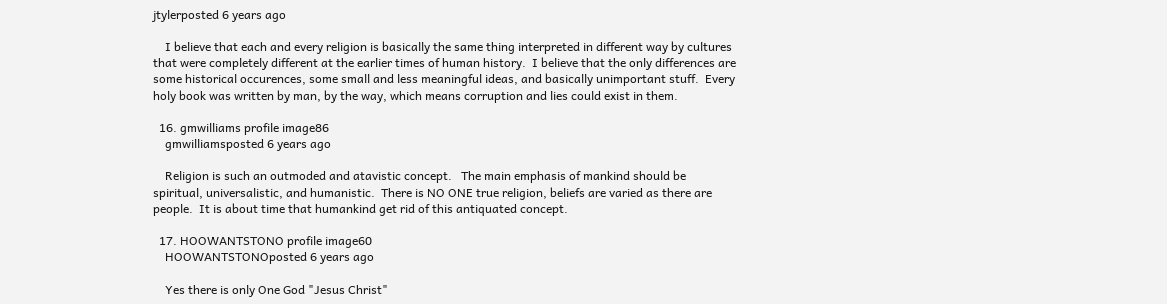jtylerposted 6 years ago

    I believe that each and every religion is basically the same thing interpreted in different way by cultures that were completely different at the earlier times of human history.  I believe that the only differences are some historical occurences, some small and less meaningful ideas, and basically unimportant stuff.  Every holy book was written by man, by the way, which means corruption and lies could exist in them.

  16. gmwilliams profile image86
    gmwilliamsposted 6 years ago

    Religion is such an outmoded and atavistic concept.   The main emphasis of mankind should be spiritual, universalistic, and humanistic.  There is NO ONE true religion, beliefs are varied as there are people.  It is about time that humankind get rid of this antiquated concept.

  17. HOOWANTSTONO profile image60
    HOOWANTSTONOposted 6 years ago

    Yes there is only One God "Jesus Christ"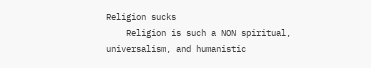Religion sucks
    Religion is such a NON spiritual, universalism, and humanistic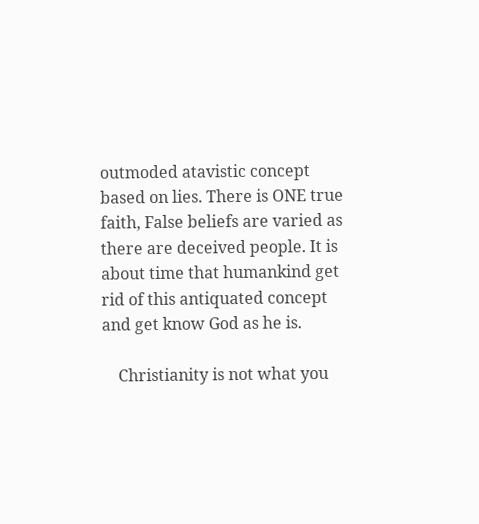outmoded atavistic concept based on lies. There is ONE true faith, False beliefs are varied as there are deceived people. It is about time that humankind get rid of this antiquated concept and get know God as he is.

    Christianity is not what you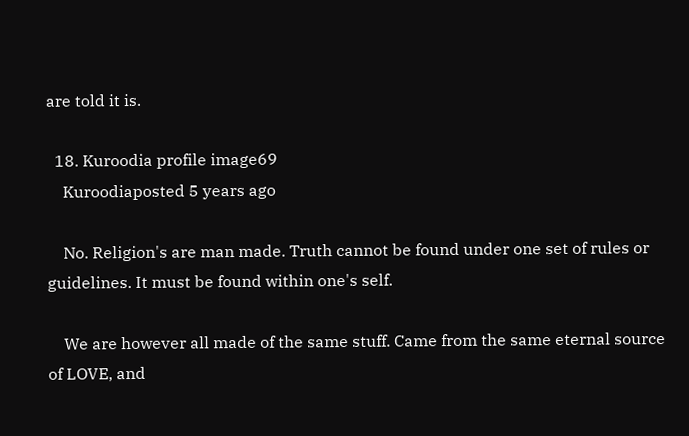are told it is.

  18. Kuroodia profile image69
    Kuroodiaposted 5 years ago

    No. Religion's are man made. Truth cannot be found under one set of rules or guidelines. It must be found within one's self.

    We are however all made of the same stuff. Came from the same eternal source of LOVE, and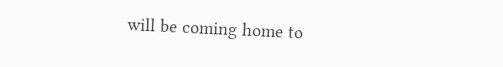will be coming home to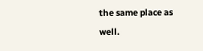the same place as well.